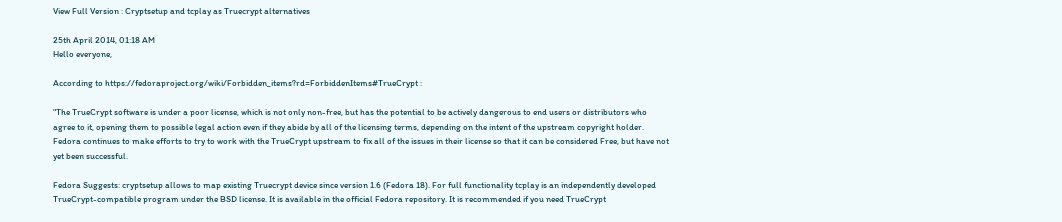View Full Version : Cryptsetup and tcplay as Truecrypt alternatives

25th April 2014, 01:18 AM
Hello everyone,

According to https://fedoraproject.org/wiki/Forbidden_items?rd=ForbiddenItems#TrueCrypt :

"The TrueCrypt software is under a poor license, which is not only non-free, but has the potential to be actively dangerous to end users or distributors who agree to it, opening them to possible legal action even if they abide by all of the licensing terms, depending on the intent of the upstream copyright holder. Fedora continues to make efforts to try to work with the TrueCrypt upstream to fix all of the issues in their license so that it can be considered Free, but have not yet been successful.

Fedora Suggests: cryptsetup allows to map existing Truecrypt device since version 1.6 (Fedora 18). For full functionality tcplay is an independently developed TrueCrypt-compatible program under the BSD license. It is available in the official Fedora repository. It is recommended if you need TrueCrypt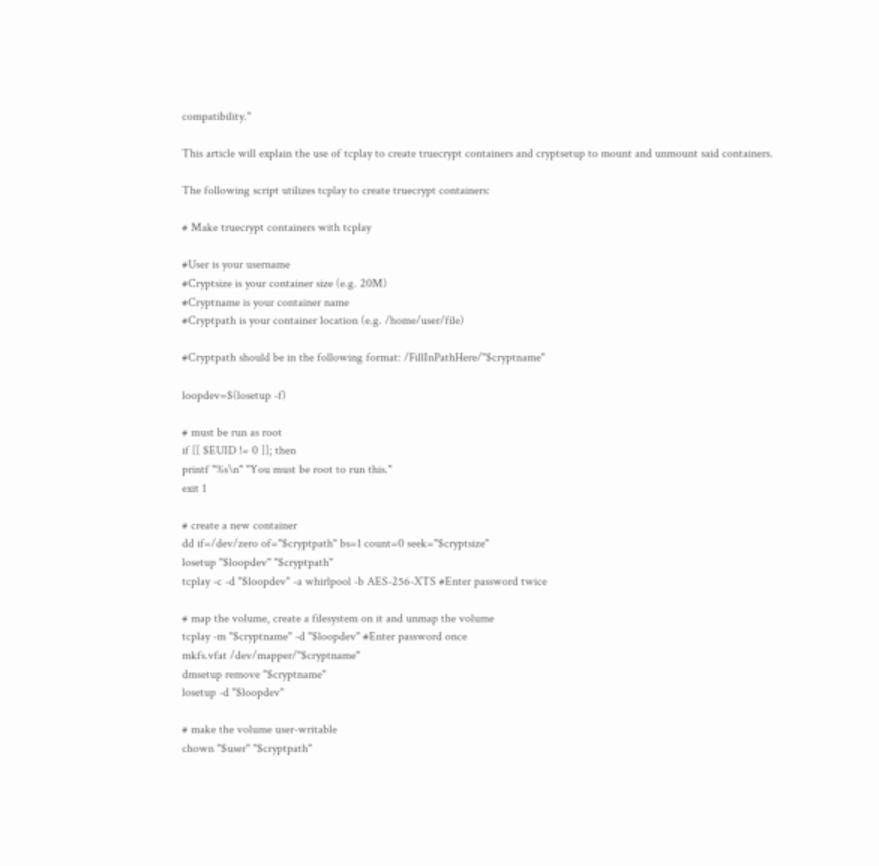compatibility."

This article will explain the use of tcplay to create truecrypt containers and cryptsetup to mount and unmount said containers.

The following script utilizes tcplay to create truecrypt containers:

# Make truecrypt containers with tcplay

#User is your username
#Cryptsize is your container size (e.g. 20M)
#Cryptname is your container name
#Cryptpath is your container location (e.g. /home/user/file)

#Cryptpath should be in the following format: /FillInPathHere/"$cryptname"

loopdev=$(losetup -f)

# must be run as root
if [[ $EUID != 0 ]]; then
printf "%s\n" "You must be root to run this."
exit 1

# create a new container
dd if=/dev/zero of="$cryptpath" bs=1 count=0 seek="$cryptsize"
losetup "$loopdev" "$cryptpath"
tcplay -c -d "$loopdev" -a whirlpool -b AES-256-XTS #Enter password twice

# map the volume, create a filesystem on it and unmap the volume
tcplay -m "$cryptname" -d "$loopdev" #Enter password once
mkfs.vfat /dev/mapper/"$cryptname"
dmsetup remove "$cryptname"
losetup -d "$loopdev"

# make the volume user-writable
chown "$user" "$cryptpath"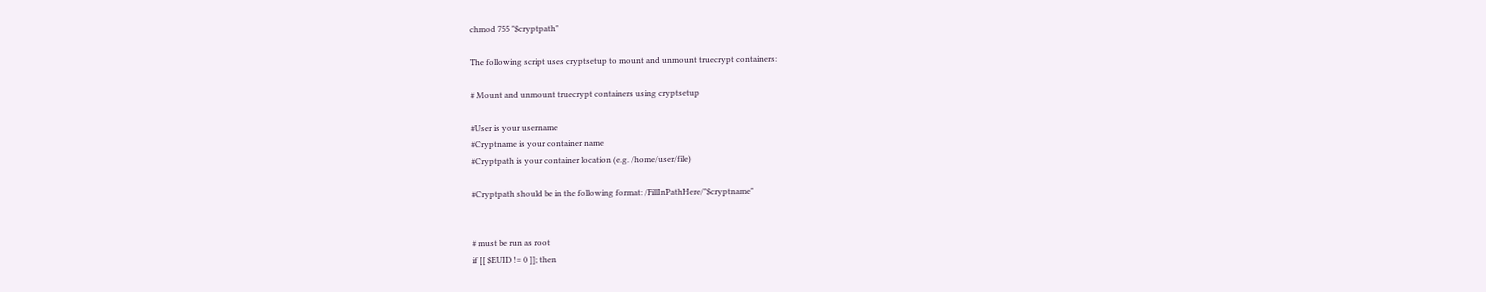chmod 755 "$cryptpath"

The following script uses cryptsetup to mount and unmount truecrypt containers:

# Mount and unmount truecrypt containers using cryptsetup

#User is your username
#Cryptname is your container name
#Cryptpath is your container location (e.g. /home/user/file)

#Cryptpath should be in the following format: /FillInPathHere/"$cryptname"


# must be run as root
if [[ $EUID != 0 ]]; then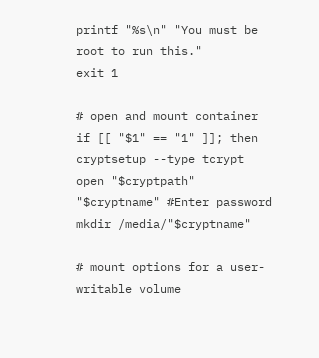printf "%s\n" "You must be root to run this."
exit 1

# open and mount container
if [[ "$1" == "1" ]]; then
cryptsetup --type tcrypt open "$cryptpath" "$cryptname" #Enter password
mkdir /media/"$cryptname"

# mount options for a user-writable volume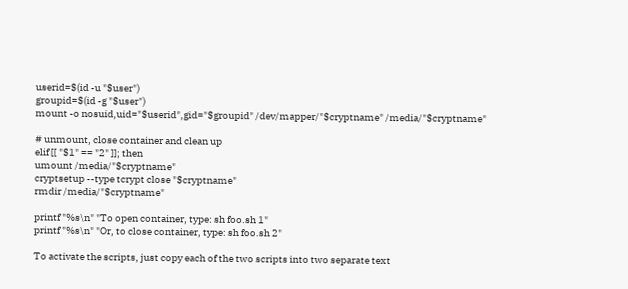userid=$(id -u "$user")
groupid=$(id -g "$user")
mount -o nosuid,uid="$userid",gid="$groupid" /dev/mapper/"$cryptname" /media/"$cryptname"

# unmount, close container and clean up
elif [[ "$1" == "2" ]]; then
umount /media/"$cryptname"
cryptsetup --type tcrypt close "$cryptname"
rmdir /media/"$cryptname"

printf "%s\n" "To open container, type: sh foo.sh 1"
printf "%s\n" "Or, to close container, type: sh foo.sh 2"

To activate the scripts, just copy each of the two scripts into two separate text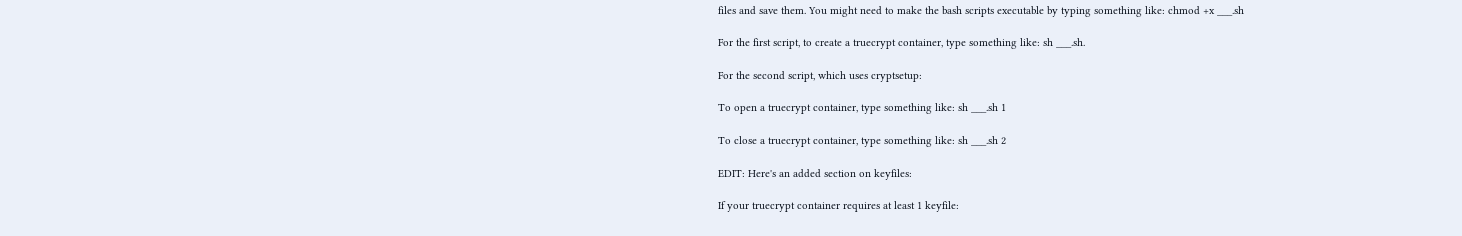files and save them. You might need to make the bash scripts executable by typing something like: chmod +x ___.sh

For the first script, to create a truecrypt container, type something like: sh ___.sh.

For the second script, which uses cryptsetup:

To open a truecrypt container, type something like: sh ___.sh 1

To close a truecrypt container, type something like: sh ___.sh 2

EDIT: Here's an added section on keyfiles:

If your truecrypt container requires at least 1 keyfile: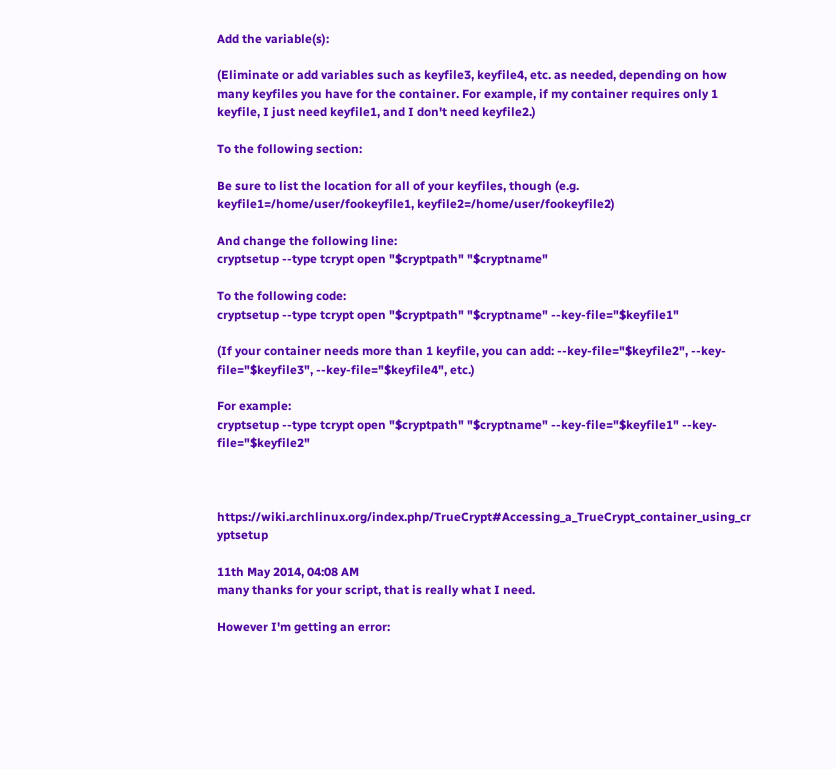Add the variable(s):

(Eliminate or add variables such as keyfile3, keyfile4, etc. as needed, depending on how many keyfiles you have for the container. For example, if my container requires only 1 keyfile, I just need keyfile1, and I don't need keyfile2.)

To the following section:

Be sure to list the location for all of your keyfiles, though (e.g. keyfile1=/home/user/fookeyfile1, keyfile2=/home/user/fookeyfile2)

And change the following line:
cryptsetup --type tcrypt open "$cryptpath" "$cryptname"

To the following code:
cryptsetup --type tcrypt open "$cryptpath" "$cryptname" --key-file="$keyfile1"

(If your container needs more than 1 keyfile, you can add: --key-file="$keyfile2", --key-file="$keyfile3", --key-file="$keyfile4", etc.)

For example:
cryptsetup --type tcrypt open "$cryptpath" "$cryptname" --key-file="$keyfile1" --key-file="$keyfile2"



https://wiki.archlinux.org/index.php/TrueCrypt#Accessing_a_TrueCrypt_container_using_cr yptsetup

11th May 2014, 04:08 AM
many thanks for your script, that is really what I need.

However I'm getting an error: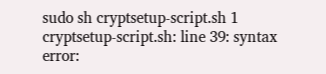sudo sh cryptsetup-script.sh 1
cryptsetup-script.sh: line 39: syntax error: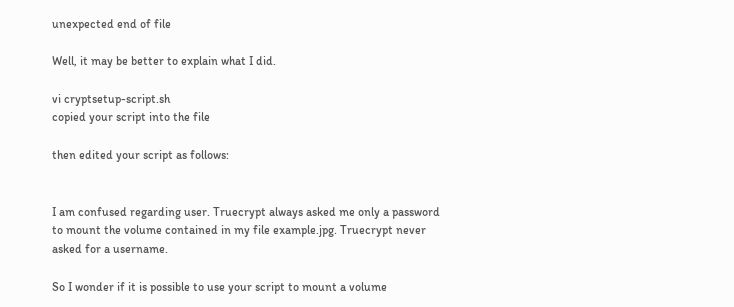unexpected end of file

Well, it may be better to explain what I did.

vi cryptsetup-script.sh
copied your script into the file

then edited your script as follows:


I am confused regarding user. Truecrypt always asked me only a password to mount the volume contained in my file example.jpg. Truecrypt never asked for a username.

So I wonder if it is possible to use your script to mount a volume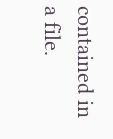contained in a file.